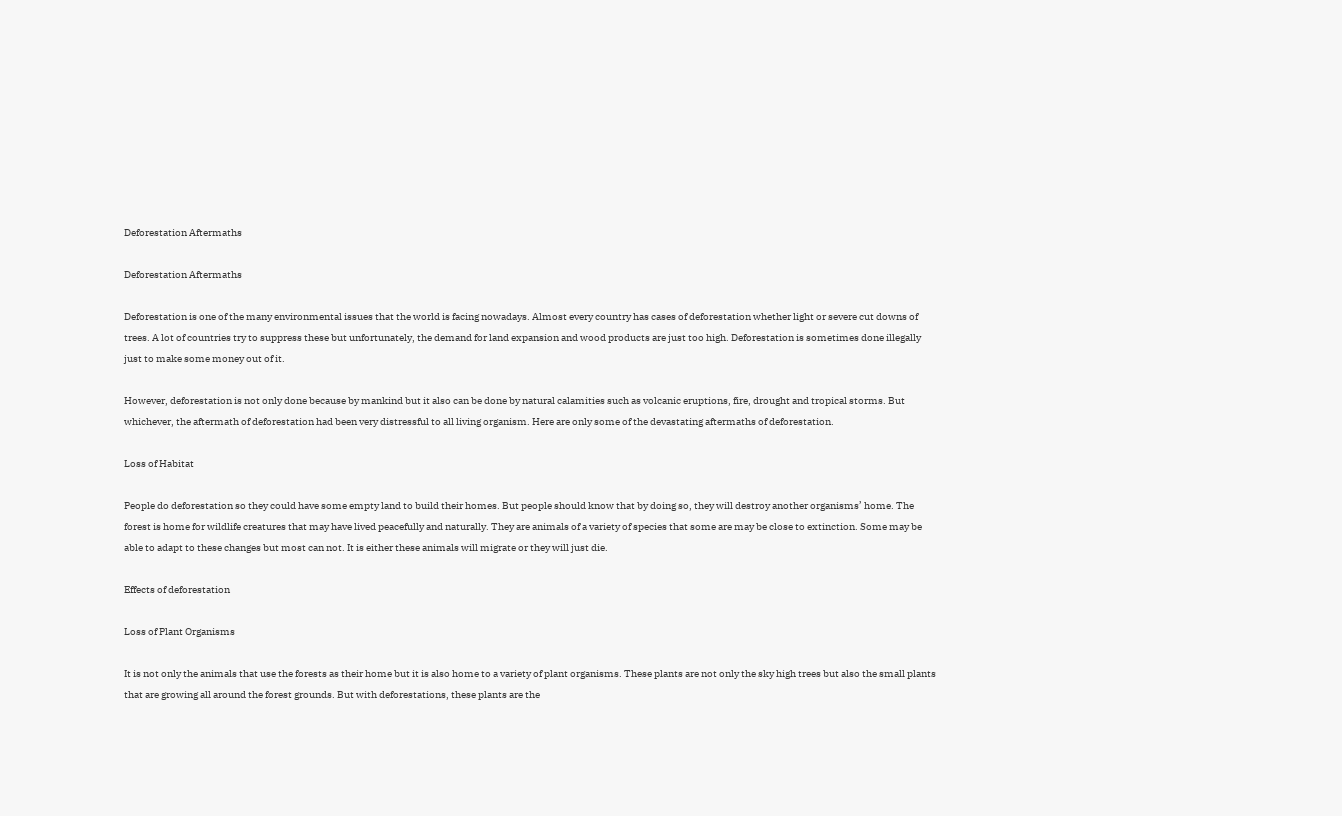Deforestation Aftermaths

Deforestation Aftermaths

Deforestation is one of the many environmental issues that the world is facing nowadays. Almost every country has cases of deforestation whether light or severe cut downs of trees. A lot of countries try to suppress these but unfortunately, the demand for land expansion and wood products are just too high. Deforestation is sometimes done illegally just to make some money out of it.

However, deforestation is not only done because by mankind but it also can be done by natural calamities such as volcanic eruptions, fire, drought and tropical storms. But whichever, the aftermath of deforestation had been very distressful to all living organism. Here are only some of the devastating aftermaths of deforestation.

Loss of Habitat

People do deforestation so they could have some empty land to build their homes. But people should know that by doing so, they will destroy another organisms’ home. The forest is home for wildlife creatures that may have lived peacefully and naturally. They are animals of a variety of species that some are may be close to extinction. Some may be able to adapt to these changes but most can not. It is either these animals will migrate or they will just die.

Effects of deforestation

Loss of Plant Organisms

It is not only the animals that use the forests as their home but it is also home to a variety of plant organisms. These plants are not only the sky high trees but also the small plants that are growing all around the forest grounds. But with deforestations, these plants are the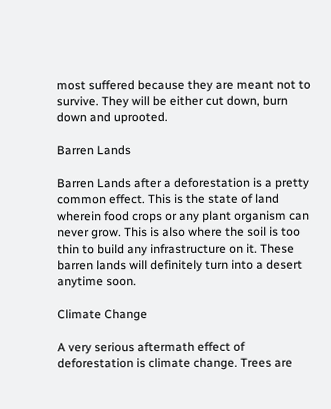most suffered because they are meant not to survive. They will be either cut down, burn down and uprooted.

Barren Lands

Barren Lands after a deforestation is a pretty common effect. This is the state of land wherein food crops or any plant organism can never grow. This is also where the soil is too thin to build any infrastructure on it. These barren lands will definitely turn into a desert anytime soon.

Climate Change

A very serious aftermath effect of deforestation is climate change. Trees are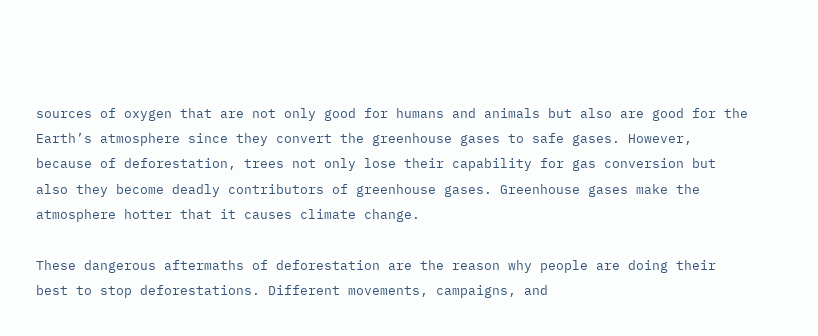sources of oxygen that are not only good for humans and animals but also are good for the Earth’s atmosphere since they convert the greenhouse gases to safe gases. However, because of deforestation, trees not only lose their capability for gas conversion but also they become deadly contributors of greenhouse gases. Greenhouse gases make the atmosphere hotter that it causes climate change.

These dangerous aftermaths of deforestation are the reason why people are doing their best to stop deforestations. Different movements, campaigns, and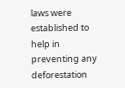laws were established to help in preventing any deforestation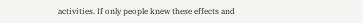activities. If only people knew these effects and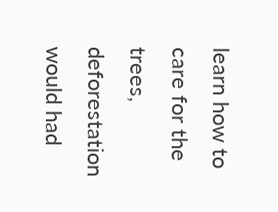learn how to care for the trees, deforestation would had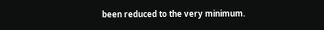been reduced to the very minimum.